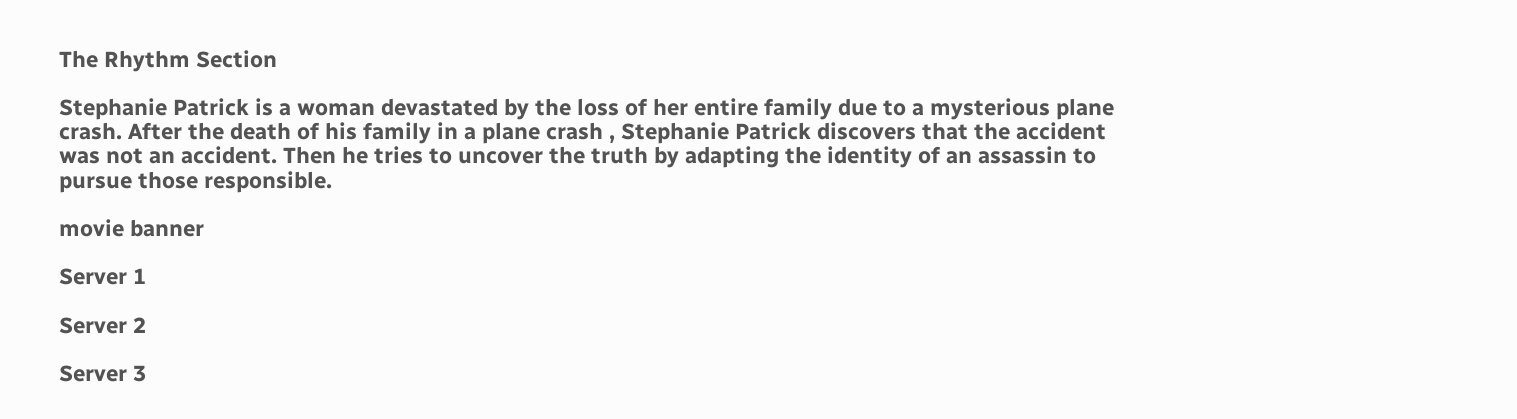The Rhythm Section

Stephanie Patrick is a woman devastated by the loss of her entire family due to a mysterious plane crash. After the death of his family in a plane crash , Stephanie Patrick discovers that the accident was not an accident. Then he tries to uncover the truth by adapting the identity of an assassin to pursue those responsible.

movie banner

Server 1

Server 2

Server 3